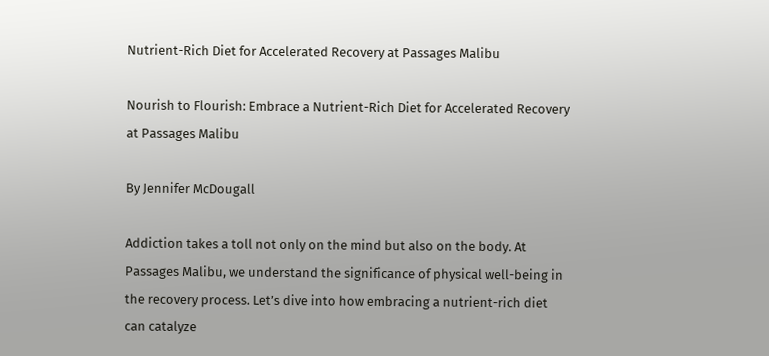Nutrient-Rich Diet for Accelerated Recovery at Passages Malibu

Nourish to Flourish: Embrace a Nutrient-Rich Diet for Accelerated Recovery at Passages Malibu

By Jennifer McDougall

Addiction takes a toll not only on the mind but also on the body. At Passages Malibu, we understand the significance of physical well-being in the recovery process. Let’s dive into how embracing a nutrient-rich diet can catalyze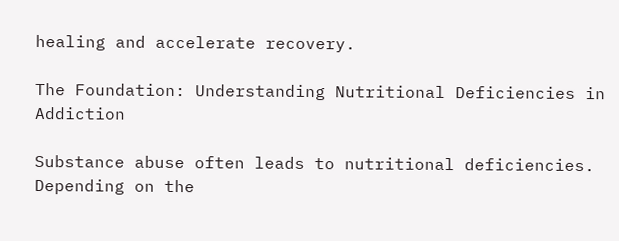healing and accelerate recovery.

The Foundation: Understanding Nutritional Deficiencies in Addiction

Substance abuse often leads to nutritional deficiencies. Depending on the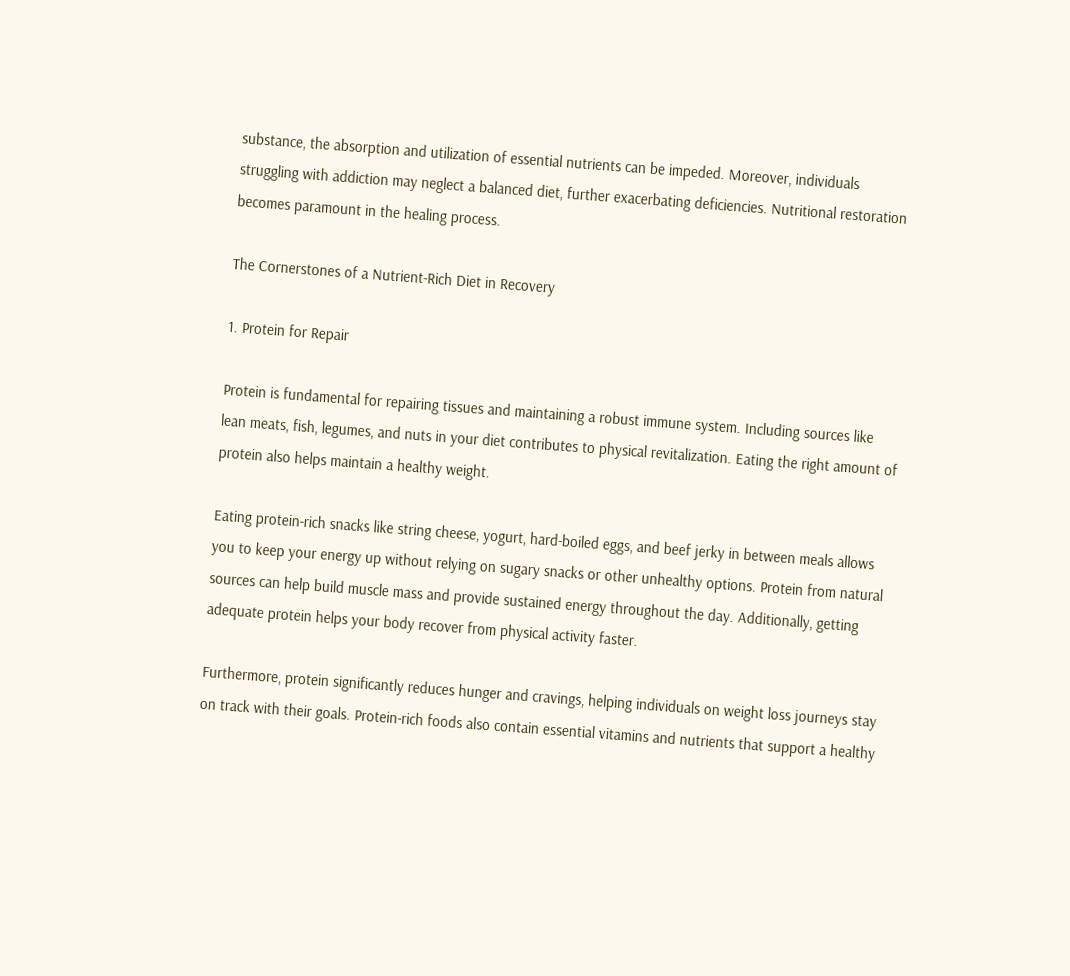substance, the absorption and utilization of essential nutrients can be impeded. Moreover, individuals struggling with addiction may neglect a balanced diet, further exacerbating deficiencies. Nutritional restoration becomes paramount in the healing process.

The Cornerstones of a Nutrient-Rich Diet in Recovery

1. Protein for Repair

Protein is fundamental for repairing tissues and maintaining a robust immune system. Including sources like lean meats, fish, legumes, and nuts in your diet contributes to physical revitalization. Eating the right amount of protein also helps maintain a healthy weight.

Eating protein-rich snacks like string cheese, yogurt, hard-boiled eggs, and beef jerky in between meals allows you to keep your energy up without relying on sugary snacks or other unhealthy options. Protein from natural sources can help build muscle mass and provide sustained energy throughout the day. Additionally, getting adequate protein helps your body recover from physical activity faster.

Furthermore, protein significantly reduces hunger and cravings, helping individuals on weight loss journeys stay on track with their goals. Protein-rich foods also contain essential vitamins and nutrients that support a healthy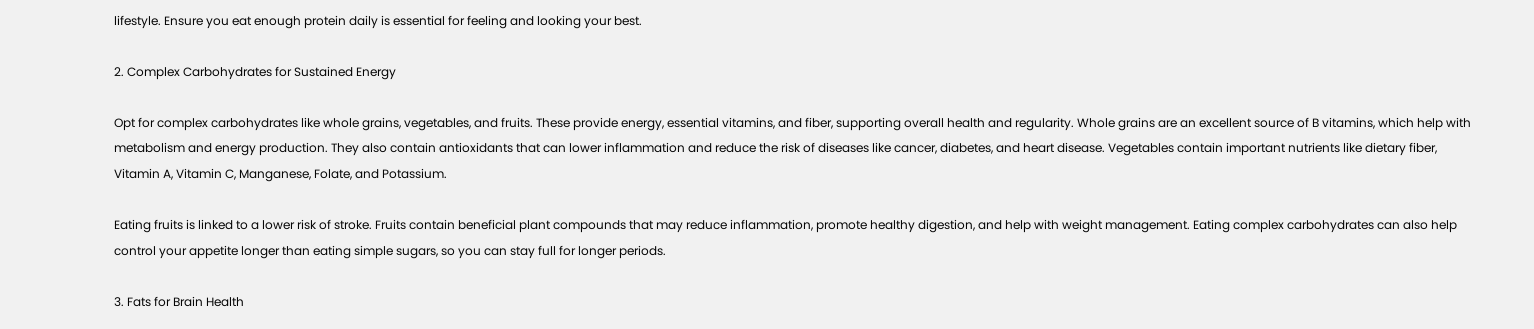lifestyle. Ensure you eat enough protein daily is essential for feeling and looking your best.

2. Complex Carbohydrates for Sustained Energy

Opt for complex carbohydrates like whole grains, vegetables, and fruits. These provide energy, essential vitamins, and fiber, supporting overall health and regularity. Whole grains are an excellent source of B vitamins, which help with metabolism and energy production. They also contain antioxidants that can lower inflammation and reduce the risk of diseases like cancer, diabetes, and heart disease. Vegetables contain important nutrients like dietary fiber, Vitamin A, Vitamin C, Manganese, Folate, and Potassium.

Eating fruits is linked to a lower risk of stroke. Fruits contain beneficial plant compounds that may reduce inflammation, promote healthy digestion, and help with weight management. Eating complex carbohydrates can also help control your appetite longer than eating simple sugars, so you can stay full for longer periods.

3. Fats for Brain Health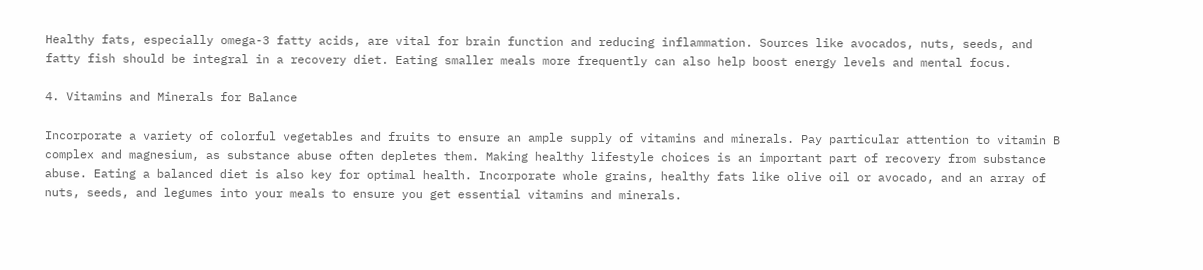Healthy fats, especially omega-3 fatty acids, are vital for brain function and reducing inflammation. Sources like avocados, nuts, seeds, and fatty fish should be integral in a recovery diet. Eating smaller meals more frequently can also help boost energy levels and mental focus.

4. Vitamins and Minerals for Balance

Incorporate a variety of colorful vegetables and fruits to ensure an ample supply of vitamins and minerals. Pay particular attention to vitamin B complex and magnesium, as substance abuse often depletes them. Making healthy lifestyle choices is an important part of recovery from substance abuse. Eating a balanced diet is also key for optimal health. Incorporate whole grains, healthy fats like olive oil or avocado, and an array of nuts, seeds, and legumes into your meals to ensure you get essential vitamins and minerals.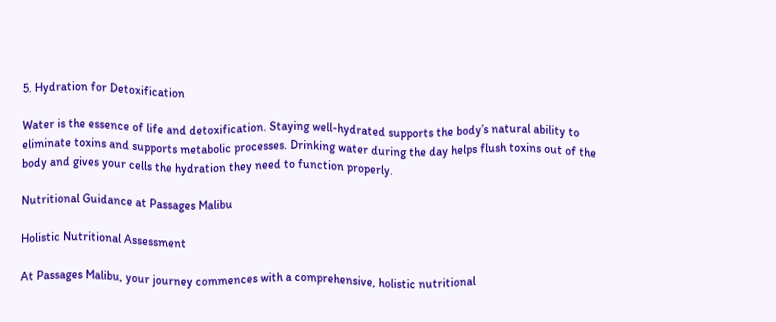5. Hydration for Detoxification

Water is the essence of life and detoxification. Staying well-hydrated supports the body’s natural ability to eliminate toxins and supports metabolic processes. Drinking water during the day helps flush toxins out of the body and gives your cells the hydration they need to function properly.

Nutritional Guidance at Passages Malibu

Holistic Nutritional Assessment

At Passages Malibu, your journey commences with a comprehensive, holistic nutritional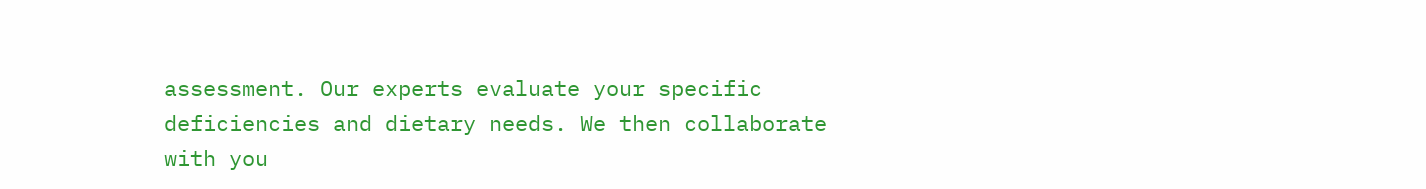assessment. Our experts evaluate your specific deficiencies and dietary needs. We then collaborate with you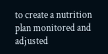to create a nutrition plan monitored and adjusted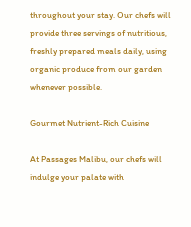throughout your stay. Our chefs will provide three servings of nutritious, freshly prepared meals daily, using organic produce from our garden whenever possible.

Gourmet Nutrient-Rich Cuisine

At Passages Malibu, our chefs will indulge your palate with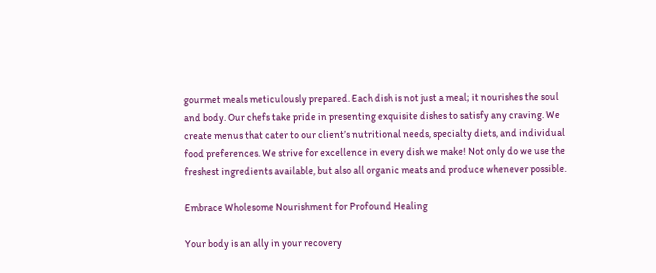gourmet meals meticulously prepared. Each dish is not just a meal; it nourishes the soul and body. Our chefs take pride in presenting exquisite dishes to satisfy any craving. We create menus that cater to our client’s nutritional needs, specialty diets, and individual food preferences. We strive for excellence in every dish we make! Not only do we use the freshest ingredients available, but also all organic meats and produce whenever possible.

Embrace Wholesome Nourishment for Profound Healing

Your body is an ally in your recovery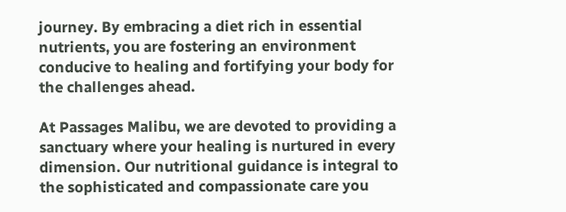journey. By embracing a diet rich in essential nutrients, you are fostering an environment conducive to healing and fortifying your body for the challenges ahead.

At Passages Malibu, we are devoted to providing a sanctuary where your healing is nurtured in every dimension. Our nutritional guidance is integral to the sophisticated and compassionate care you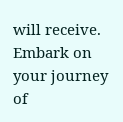will receive. Embark on your journey of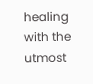healing with the utmost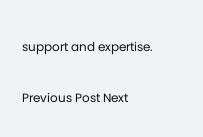support and expertise.

Previous Post Next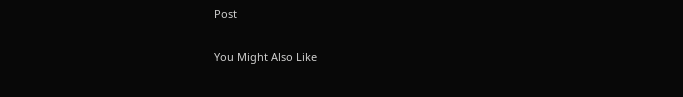Post

You Might Also Like